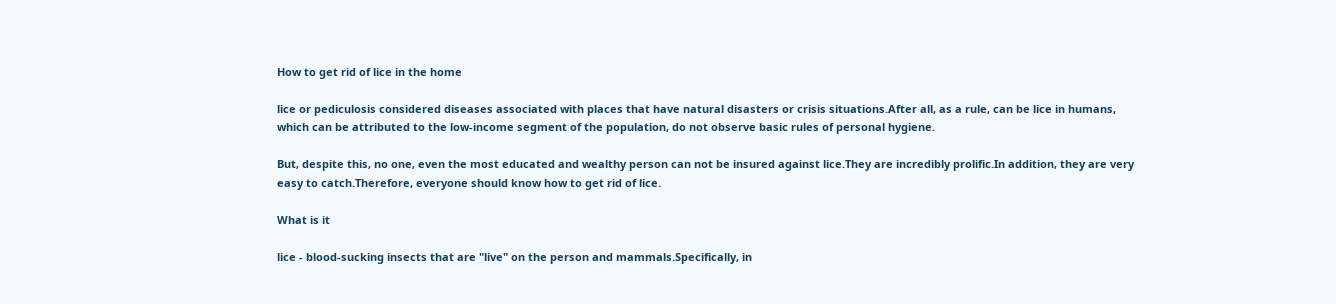How to get rid of lice in the home

lice or pediculosis considered diseases associated with places that have natural disasters or crisis situations.After all, as a rule, can be lice in humans, which can be attributed to the low-income segment of the population, do not observe basic rules of personal hygiene.

But, despite this, no one, even the most educated and wealthy person can not be insured against lice.They are incredibly prolific.In addition, they are very easy to catch.Therefore, everyone should know how to get rid of lice.

What is it

lice - blood-sucking insects that are "live" on the person and mammals.Specifically, in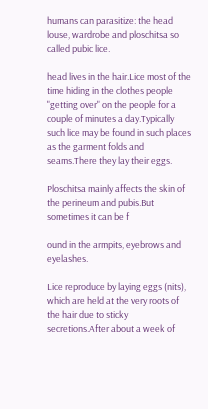humans can parasitize: the head louse, wardrobe and ploschitsa so called pubic lice.

head lives in the hair.Lice most of the time hiding in the clothes people "getting over" on the people for a couple of minutes a day.Typically such lice may be found in such places as the garment folds and seams.There they lay their eggs.

Ploschitsa mainly affects the skin of the perineum and pubis.But sometimes it can be f

ound in the armpits, eyebrows and eyelashes.

Lice reproduce by laying eggs (nits), which are held at the very roots of the hair due to sticky secretions.After about a week of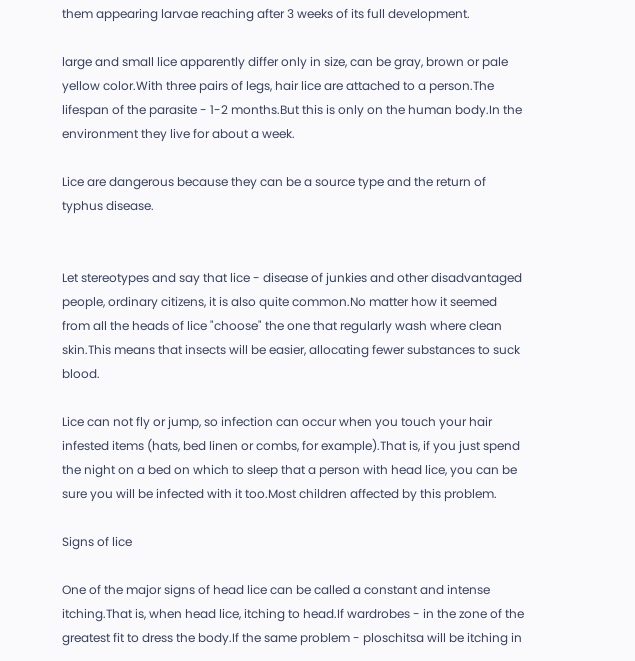them appearing larvae reaching after 3 weeks of its full development.

large and small lice apparently differ only in size, can be gray, brown or pale yellow color.With three pairs of legs, hair lice are attached to a person.The lifespan of the parasite - 1-2 months.But this is only on the human body.In the environment they live for about a week.

Lice are dangerous because they can be a source type and the return of typhus disease.


Let stereotypes and say that lice - disease of junkies and other disadvantaged people, ordinary citizens, it is also quite common.No matter how it seemed from all the heads of lice "choose" the one that regularly wash where clean skin.This means that insects will be easier, allocating fewer substances to suck blood.

Lice can not fly or jump, so infection can occur when you touch your hair infested items (hats, bed linen or combs, for example).That is, if you just spend the night on a bed on which to sleep that a person with head lice, you can be sure you will be infected with it too.Most children affected by this problem.

Signs of lice

One of the major signs of head lice can be called a constant and intense itching.That is, when head lice, itching to head.If wardrobes - in the zone of the greatest fit to dress the body.If the same problem - ploschitsa will be itching in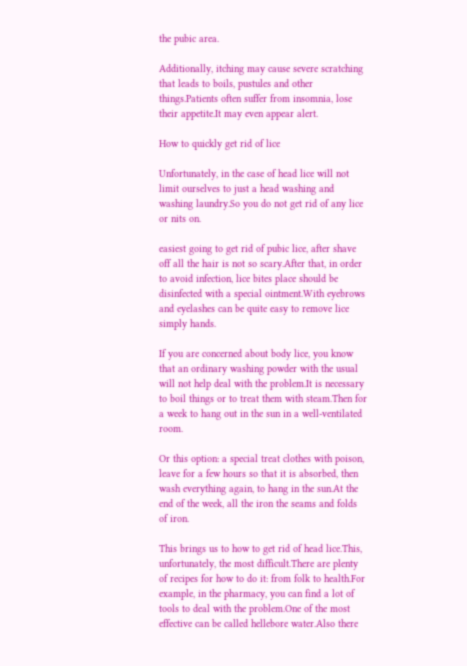the pubic area.

Additionally, itching may cause severe scratching that leads to boils, pustules and other things.Patients often suffer from insomnia, lose their appetite.It may even appear alert.

How to quickly get rid of lice

Unfortunately, in the case of head lice will not limit ourselves to just a head washing and washing laundry.So you do not get rid of any lice or nits on.

easiest going to get rid of pubic lice, after shave off all the hair is not so scary.After that, in order to avoid infection, lice bites place should be disinfected with a special ointment.With eyebrows and eyelashes can be quite easy to remove lice simply hands.

If you are concerned about body lice, you know that an ordinary washing powder with the usual will not help deal with the problem.It is necessary to boil things or to treat them with steam.Then for a week to hang out in the sun in a well-ventilated room.

Or this option: a special treat clothes with poison, leave for a few hours so that it is absorbed, then wash everything again, to hang in the sun.At the end of the week, all the iron the seams and folds of iron.

This brings us to how to get rid of head lice.This, unfortunately, the most difficult.There are plenty of recipes for how to do it: from folk to health.For example, in the pharmacy, you can find a lot of tools to deal with the problem.One of the most effective can be called hellebore water.Also there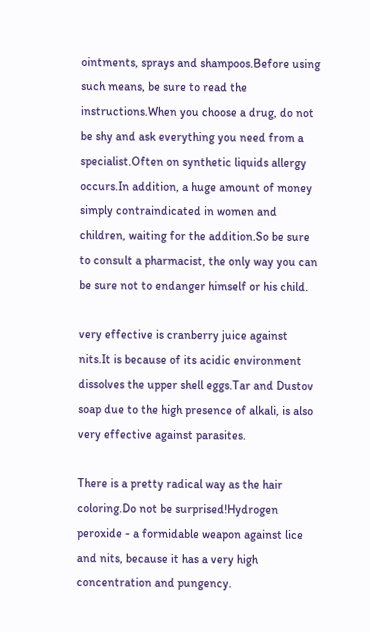ointments, sprays and shampoos.Before using such means, be sure to read the instructions.When you choose a drug, do not be shy and ask everything you need from a specialist.Often on synthetic liquids allergy occurs.In addition, a huge amount of money simply contraindicated in women and children, waiting for the addition.So be sure to consult a pharmacist, the only way you can be sure not to endanger himself or his child.

very effective is cranberry juice against nits.It is because of its acidic environment dissolves the upper shell eggs.Tar and Dustov soap due to the high presence of alkali, is also very effective against parasites.

There is a pretty radical way as the hair coloring.Do not be surprised!Hydrogen peroxide - a formidable weapon against lice and nits, because it has a very high concentration and pungency.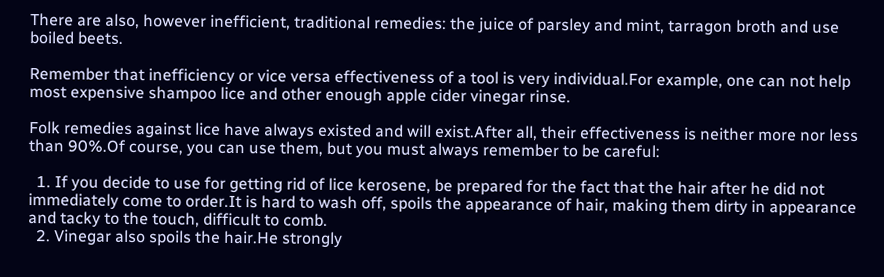There are also, however inefficient, traditional remedies: the juice of parsley and mint, tarragon broth and use boiled beets.

Remember that inefficiency or vice versa effectiveness of a tool is very individual.For example, one can not help most expensive shampoo lice and other enough apple cider vinegar rinse.

Folk remedies against lice have always existed and will exist.After all, their effectiveness is neither more nor less than 90%.Of course, you can use them, but you must always remember to be careful:

  1. If you decide to use for getting rid of lice kerosene, be prepared for the fact that the hair after he did not immediately come to order.It is hard to wash off, spoils the appearance of hair, making them dirty in appearance and tacky to the touch, difficult to comb.
  2. Vinegar also spoils the hair.He strongly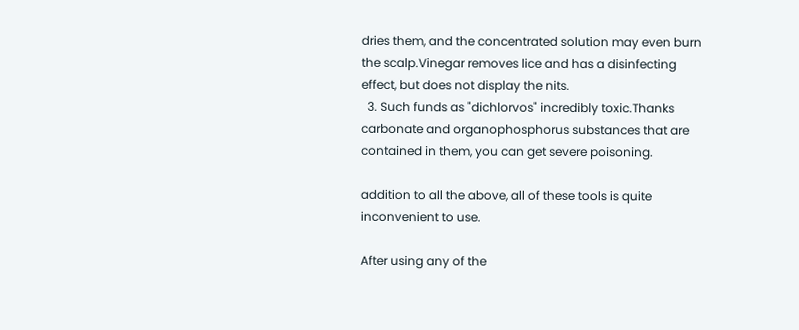dries them, and the concentrated solution may even burn the scalp.Vinegar removes lice and has a disinfecting effect, but does not display the nits.
  3. Such funds as "dichlorvos" incredibly toxic.Thanks carbonate and organophosphorus substances that are contained in them, you can get severe poisoning.

addition to all the above, all of these tools is quite inconvenient to use.

After using any of the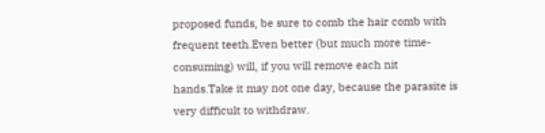proposed funds, be sure to comb the hair comb with frequent teeth.Even better (but much more time-consuming) will, if you will remove each nit hands.Take it may not one day, because the parasite is very difficult to withdraw.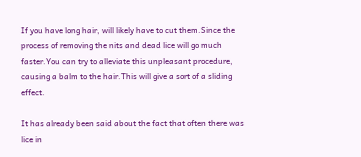If you have long hair, will likely have to cut them.Since the process of removing the nits and dead lice will go much faster.You can try to alleviate this unpleasant procedure, causing a balm to the hair.This will give a sort of a sliding effect.

It has already been said about the fact that often there was lice in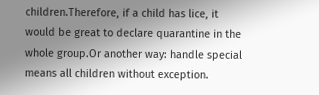children.Therefore, if a child has lice, it would be great to declare quarantine in the whole group.Or another way: handle special means all children without exception.